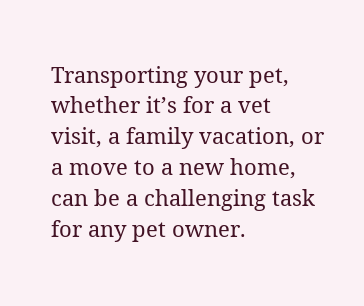Transporting your pet, whether it’s for a vet visit, a family vacation, or a move to a new home, can be a challenging task for any pet owner.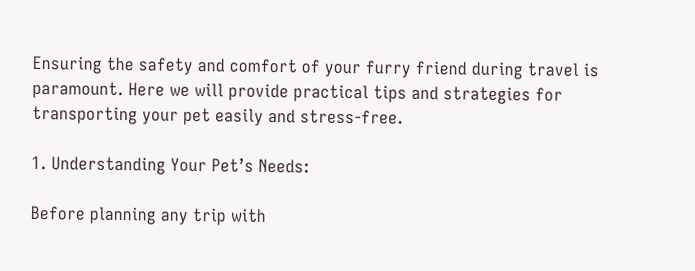Ensuring the safety and comfort of your furry friend during travel is paramount. Here we will provide practical tips and strategies for transporting your pet easily and stress-free.

1. Understanding Your Pet’s Needs:

Before planning any trip with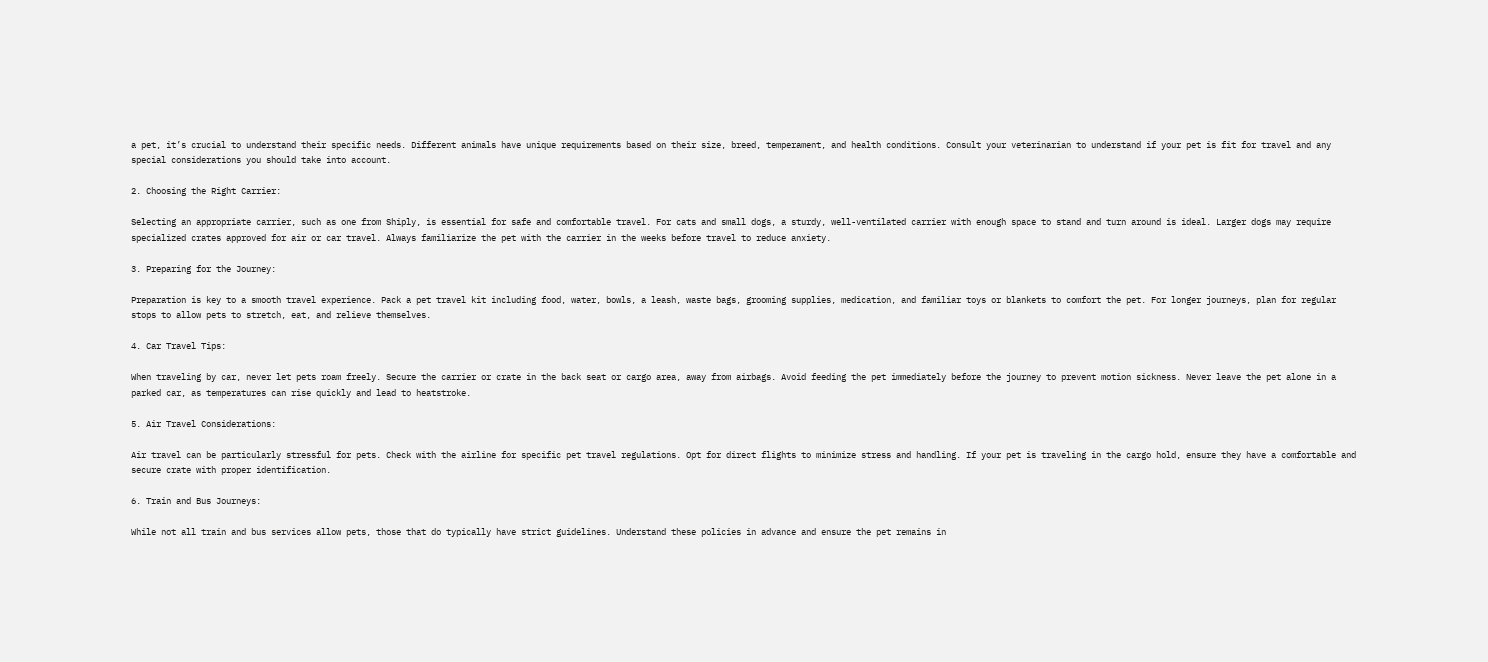a pet, it’s crucial to understand their specific needs. Different animals have unique requirements based on their size, breed, temperament, and health conditions. Consult your veterinarian to understand if your pet is fit for travel and any special considerations you should take into account.

2. Choosing the Right Carrier:

Selecting an appropriate carrier, such as one from Shiply, is essential for safe and comfortable travel. For cats and small dogs, a sturdy, well-ventilated carrier with enough space to stand and turn around is ideal. Larger dogs may require specialized crates approved for air or car travel. Always familiarize the pet with the carrier in the weeks before travel to reduce anxiety.

3. Preparing for the Journey:

Preparation is key to a smooth travel experience. Pack a pet travel kit including food, water, bowls, a leash, waste bags, grooming supplies, medication, and familiar toys or blankets to comfort the pet. For longer journeys, plan for regular stops to allow pets to stretch, eat, and relieve themselves.

4. Car Travel Tips:

When traveling by car, never let pets roam freely. Secure the carrier or crate in the back seat or cargo area, away from airbags. Avoid feeding the pet immediately before the journey to prevent motion sickness. Never leave the pet alone in a parked car, as temperatures can rise quickly and lead to heatstroke.

5. Air Travel Considerations:

Air travel can be particularly stressful for pets. Check with the airline for specific pet travel regulations. Opt for direct flights to minimize stress and handling. If your pet is traveling in the cargo hold, ensure they have a comfortable and secure crate with proper identification.

6. Train and Bus Journeys:

While not all train and bus services allow pets, those that do typically have strict guidelines. Understand these policies in advance and ensure the pet remains in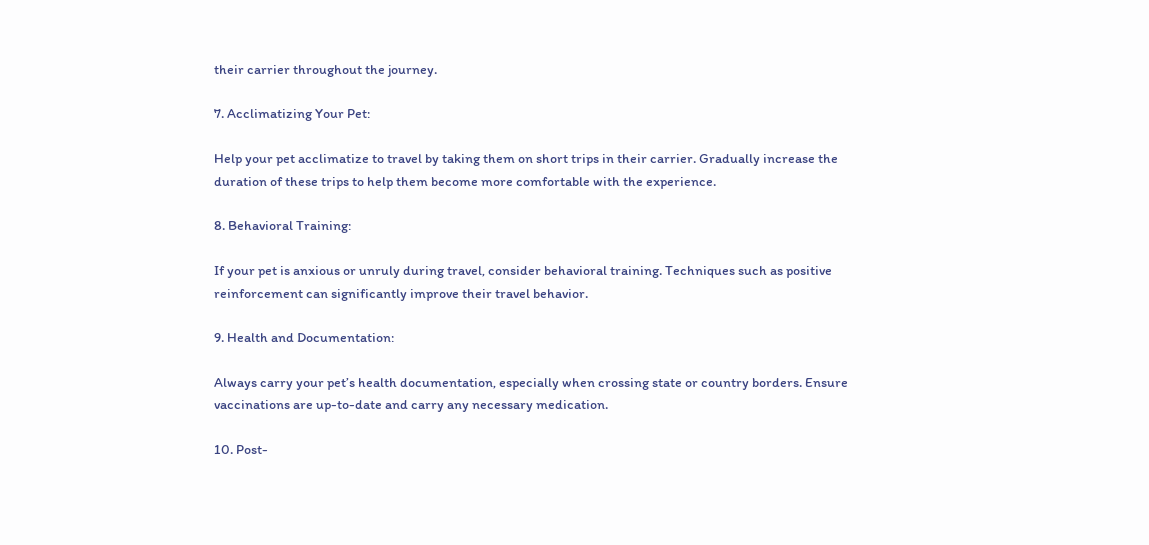their carrier throughout the journey.

7. Acclimatizing Your Pet:

Help your pet acclimatize to travel by taking them on short trips in their carrier. Gradually increase the duration of these trips to help them become more comfortable with the experience.

8. Behavioral Training:

If your pet is anxious or unruly during travel, consider behavioral training. Techniques such as positive reinforcement can significantly improve their travel behavior.

9. Health and Documentation:

Always carry your pet’s health documentation, especially when crossing state or country borders. Ensure vaccinations are up-to-date and carry any necessary medication.

10. Post-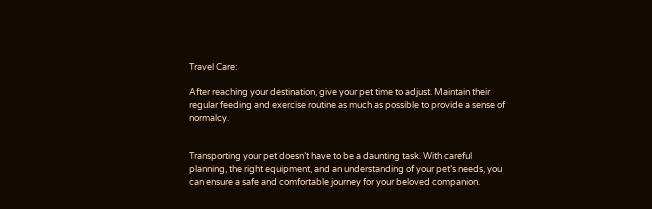Travel Care:

After reaching your destination, give your pet time to adjust. Maintain their regular feeding and exercise routine as much as possible to provide a sense of normalcy.


Transporting your pet doesn’t have to be a daunting task. With careful planning, the right equipment, and an understanding of your pet’s needs, you can ensure a safe and comfortable journey for your beloved companion.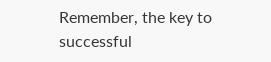Remember, the key to successful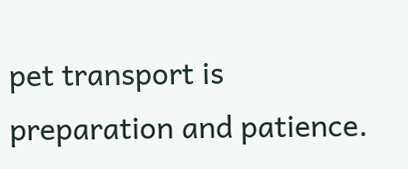pet transport is preparation and patience.